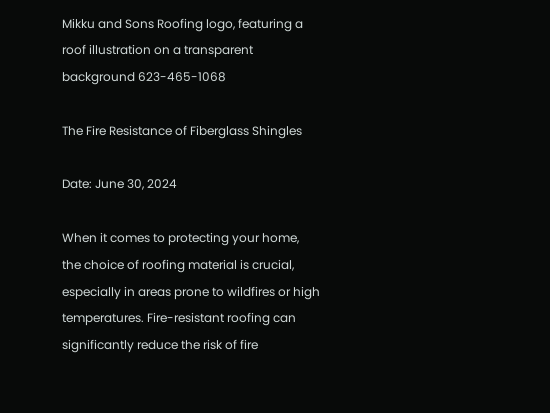Mikku and Sons Roofing logo, featuring a roof illustration on a transparent background 623-465-1068

The Fire Resistance of Fiberglass Shingles

Date: June 30, 2024

When it comes to protecting your home, the choice of roofing material is crucial, especially in areas prone to wildfires or high temperatures. Fire-resistant roofing can significantly reduce the risk of fire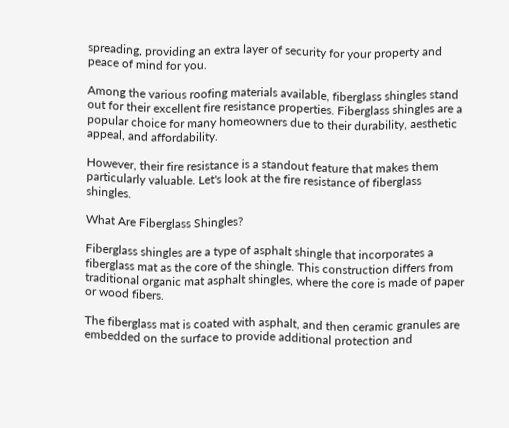spreading, providing an extra layer of security for your property and peace of mind for you.

Among the various roofing materials available, fiberglass shingles stand out for their excellent fire resistance properties. Fiberglass shingles are a popular choice for many homeowners due to their durability, aesthetic appeal, and affordability.

However, their fire resistance is a standout feature that makes them particularly valuable. Let's look at the fire resistance of fiberglass shingles.

What Are Fiberglass Shingles?

Fiberglass shingles are a type of asphalt shingle that incorporates a fiberglass mat as the core of the shingle. This construction differs from traditional organic mat asphalt shingles, where the core is made of paper or wood fibers.

The fiberglass mat is coated with asphalt, and then ceramic granules are embedded on the surface to provide additional protection and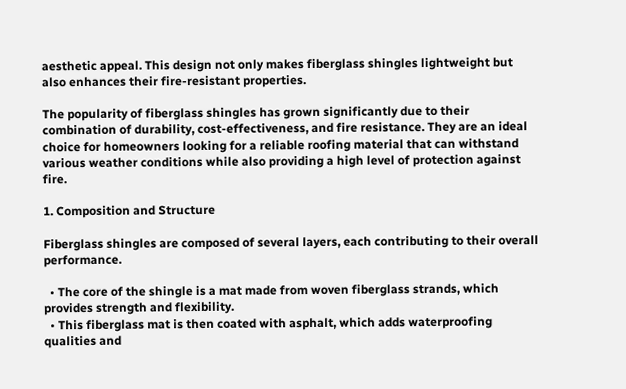aesthetic appeal. This design not only makes fiberglass shingles lightweight but also enhances their fire-resistant properties.

The popularity of fiberglass shingles has grown significantly due to their combination of durability, cost-effectiveness, and fire resistance. They are an ideal choice for homeowners looking for a reliable roofing material that can withstand various weather conditions while also providing a high level of protection against fire.

1. Composition and Structure

Fiberglass shingles are composed of several layers, each contributing to their overall performance.

  • The core of the shingle is a mat made from woven fiberglass strands, which provides strength and flexibility.
  • This fiberglass mat is then coated with asphalt, which adds waterproofing qualities and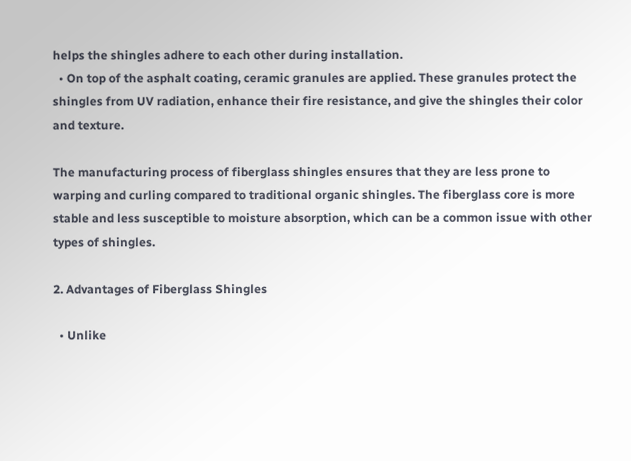helps the shingles adhere to each other during installation.
  • On top of the asphalt coating, ceramic granules are applied. These granules protect the shingles from UV radiation, enhance their fire resistance, and give the shingles their color and texture.

The manufacturing process of fiberglass shingles ensures that they are less prone to warping and curling compared to traditional organic shingles. The fiberglass core is more stable and less susceptible to moisture absorption, which can be a common issue with other types of shingles.

2. Advantages of Fiberglass Shingles

  • Unlike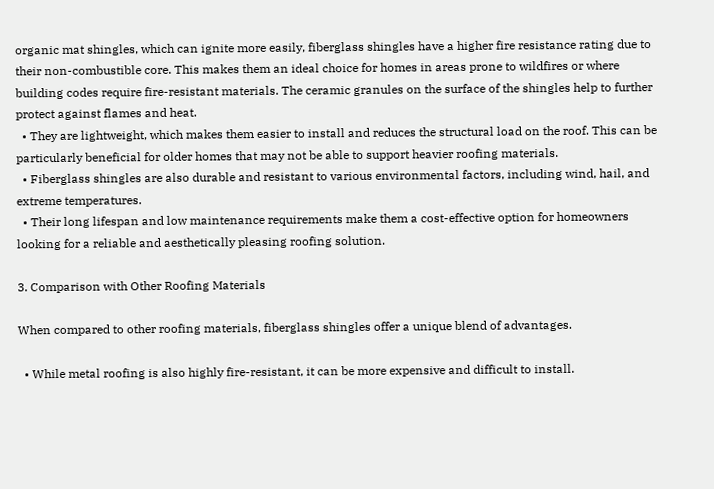organic mat shingles, which can ignite more easily, fiberglass shingles have a higher fire resistance rating due to their non-combustible core. This makes them an ideal choice for homes in areas prone to wildfires or where building codes require fire-resistant materials. The ceramic granules on the surface of the shingles help to further protect against flames and heat.
  • They are lightweight, which makes them easier to install and reduces the structural load on the roof. This can be particularly beneficial for older homes that may not be able to support heavier roofing materials.
  • Fiberglass shingles are also durable and resistant to various environmental factors, including wind, hail, and extreme temperatures.
  • Their long lifespan and low maintenance requirements make them a cost-effective option for homeowners looking for a reliable and aesthetically pleasing roofing solution.

3. Comparison with Other Roofing Materials

When compared to other roofing materials, fiberglass shingles offer a unique blend of advantages.

  • While metal roofing is also highly fire-resistant, it can be more expensive and difficult to install.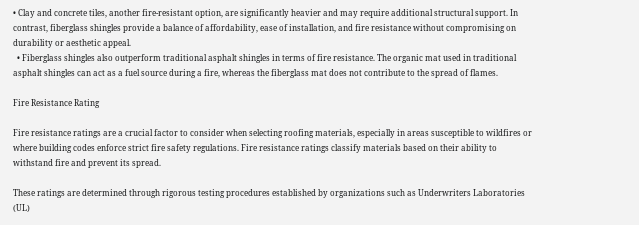• Clay and concrete tiles, another fire-resistant option, are significantly heavier and may require additional structural support. In contrast, fiberglass shingles provide a balance of affordability, ease of installation, and fire resistance without compromising on durability or aesthetic appeal.
  • Fiberglass shingles also outperform traditional asphalt shingles in terms of fire resistance. The organic mat used in traditional asphalt shingles can act as a fuel source during a fire, whereas the fiberglass mat does not contribute to the spread of flames.

Fire Resistance Rating

Fire resistance ratings are a crucial factor to consider when selecting roofing materials, especially in areas susceptible to wildfires or where building codes enforce strict fire safety regulations. Fire resistance ratings classify materials based on their ability to withstand fire and prevent its spread.

These ratings are determined through rigorous testing procedures established by organizations such as Underwriters Laboratories (UL)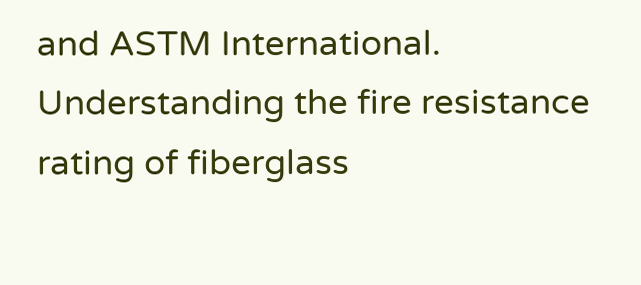and ASTM International. Understanding the fire resistance rating of fiberglass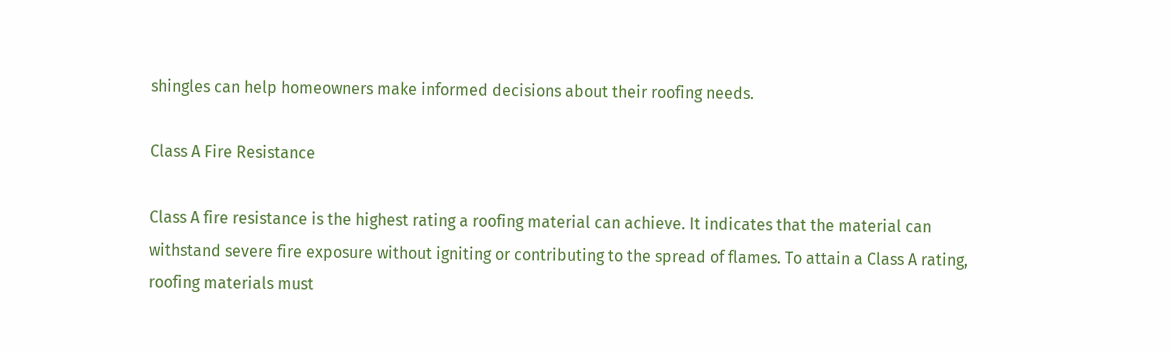shingles can help homeowners make informed decisions about their roofing needs.

Class A Fire Resistance

Class A fire resistance is the highest rating a roofing material can achieve. It indicates that the material can withstand severe fire exposure without igniting or contributing to the spread of flames. To attain a Class A rating, roofing materials must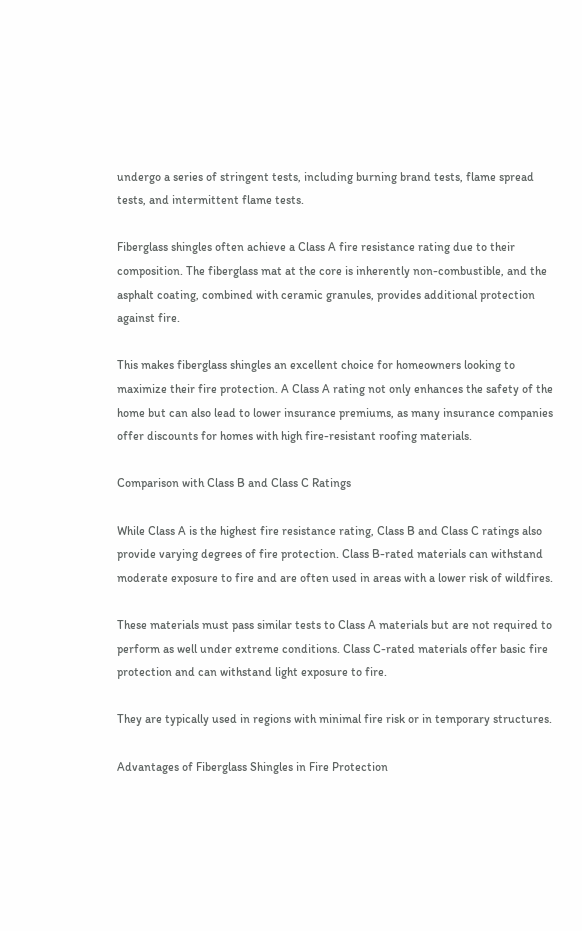undergo a series of stringent tests, including burning brand tests, flame spread tests, and intermittent flame tests.

Fiberglass shingles often achieve a Class A fire resistance rating due to their composition. The fiberglass mat at the core is inherently non-combustible, and the asphalt coating, combined with ceramic granules, provides additional protection against fire.

This makes fiberglass shingles an excellent choice for homeowners looking to maximize their fire protection. A Class A rating not only enhances the safety of the home but can also lead to lower insurance premiums, as many insurance companies offer discounts for homes with high fire-resistant roofing materials.

Comparison with Class B and Class C Ratings

While Class A is the highest fire resistance rating, Class B and Class C ratings also provide varying degrees of fire protection. Class B-rated materials can withstand moderate exposure to fire and are often used in areas with a lower risk of wildfires.

These materials must pass similar tests to Class A materials but are not required to perform as well under extreme conditions. Class C-rated materials offer basic fire protection and can withstand light exposure to fire.

They are typically used in regions with minimal fire risk or in temporary structures.

Advantages of Fiberglass Shingles in Fire Protection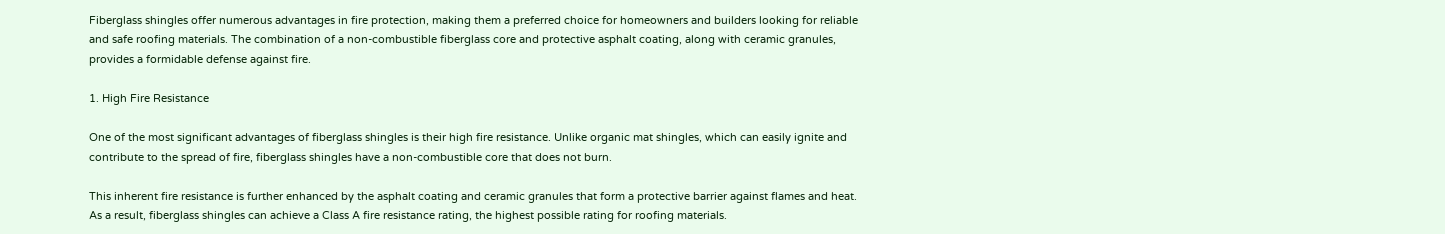Fiberglass shingles offer numerous advantages in fire protection, making them a preferred choice for homeowners and builders looking for reliable and safe roofing materials. The combination of a non-combustible fiberglass core and protective asphalt coating, along with ceramic granules, provides a formidable defense against fire.

1. High Fire Resistance

One of the most significant advantages of fiberglass shingles is their high fire resistance. Unlike organic mat shingles, which can easily ignite and contribute to the spread of fire, fiberglass shingles have a non-combustible core that does not burn.

This inherent fire resistance is further enhanced by the asphalt coating and ceramic granules that form a protective barrier against flames and heat. As a result, fiberglass shingles can achieve a Class A fire resistance rating, the highest possible rating for roofing materials.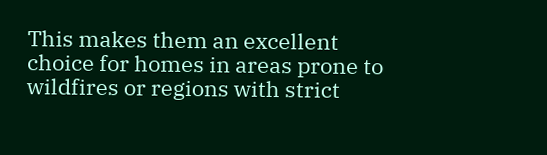This makes them an excellent choice for homes in areas prone to wildfires or regions with strict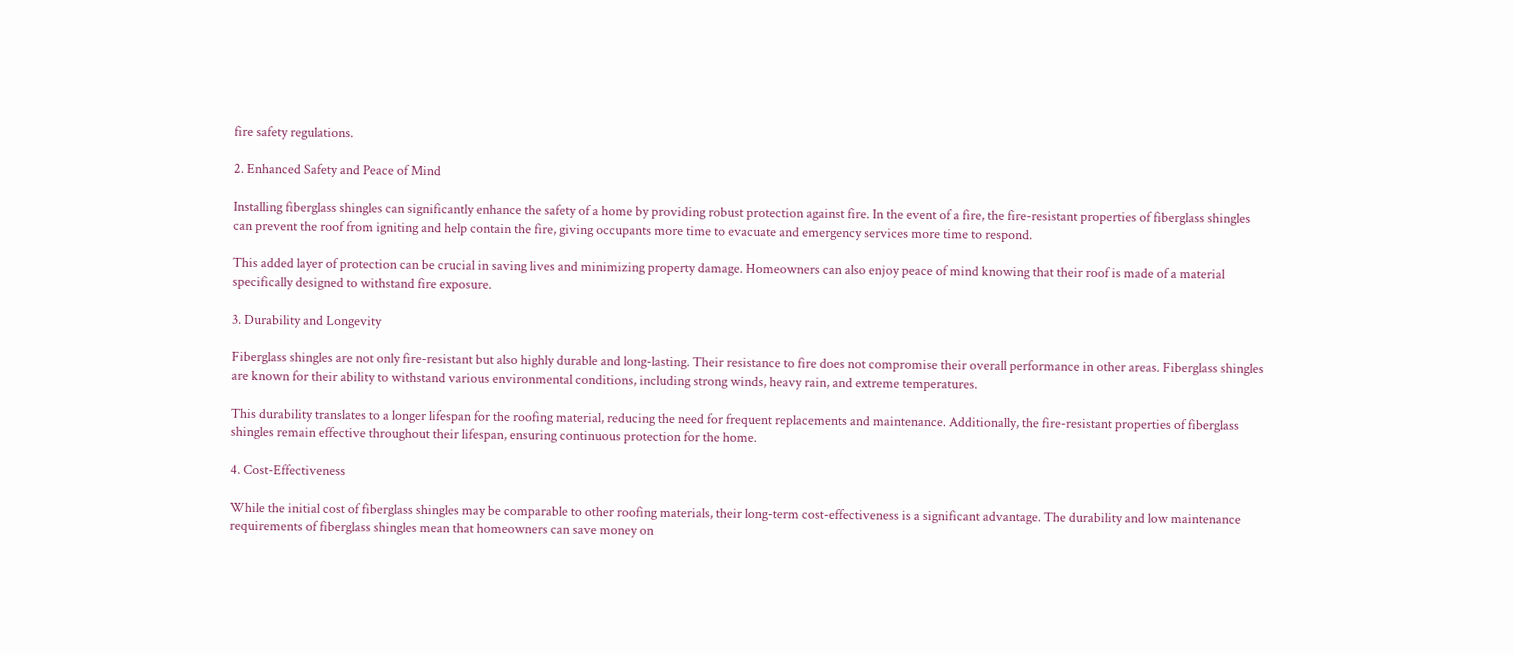fire safety regulations.

2. Enhanced Safety and Peace of Mind

Installing fiberglass shingles can significantly enhance the safety of a home by providing robust protection against fire. In the event of a fire, the fire-resistant properties of fiberglass shingles can prevent the roof from igniting and help contain the fire, giving occupants more time to evacuate and emergency services more time to respond.

This added layer of protection can be crucial in saving lives and minimizing property damage. Homeowners can also enjoy peace of mind knowing that their roof is made of a material specifically designed to withstand fire exposure.

3. Durability and Longevity

Fiberglass shingles are not only fire-resistant but also highly durable and long-lasting. Their resistance to fire does not compromise their overall performance in other areas. Fiberglass shingles are known for their ability to withstand various environmental conditions, including strong winds, heavy rain, and extreme temperatures.

This durability translates to a longer lifespan for the roofing material, reducing the need for frequent replacements and maintenance. Additionally, the fire-resistant properties of fiberglass shingles remain effective throughout their lifespan, ensuring continuous protection for the home.

4. Cost-Effectiveness

While the initial cost of fiberglass shingles may be comparable to other roofing materials, their long-term cost-effectiveness is a significant advantage. The durability and low maintenance requirements of fiberglass shingles mean that homeowners can save money on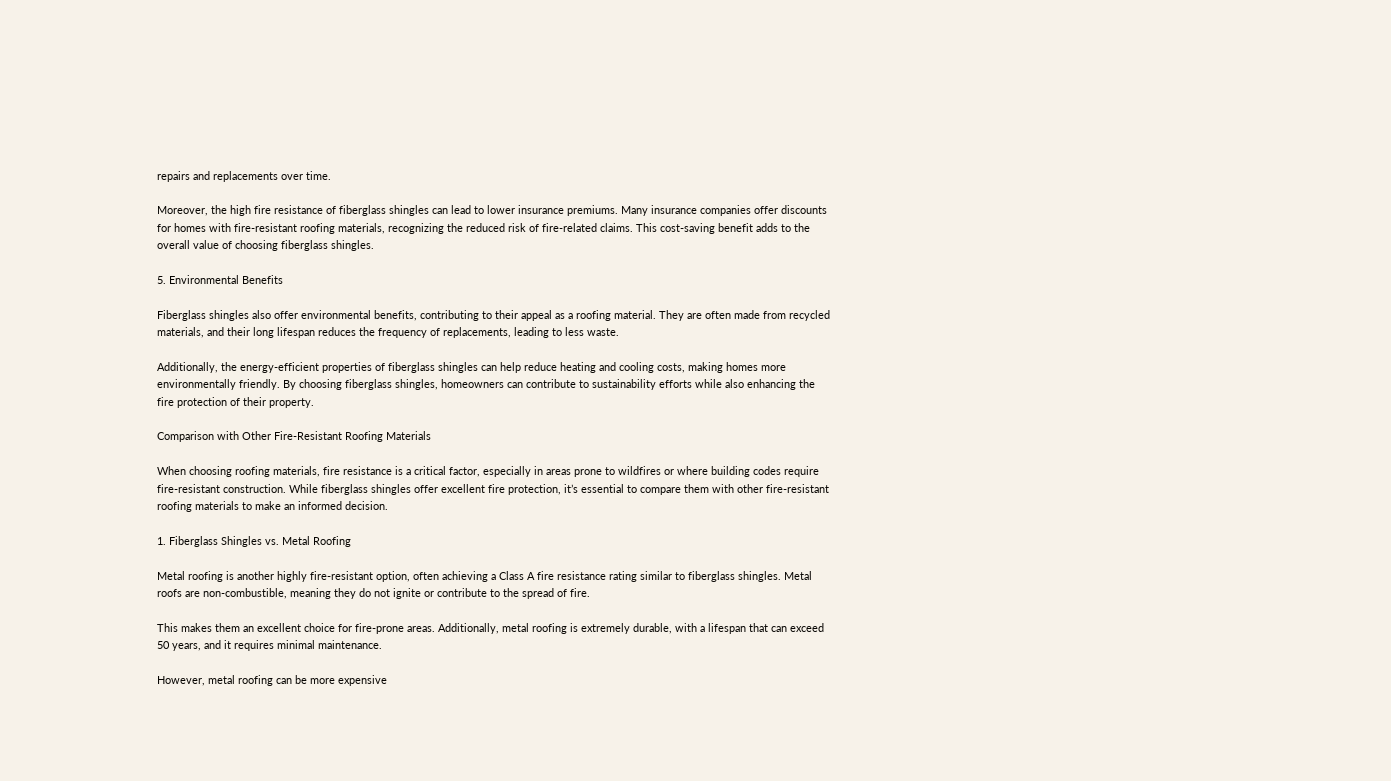repairs and replacements over time.

Moreover, the high fire resistance of fiberglass shingles can lead to lower insurance premiums. Many insurance companies offer discounts for homes with fire-resistant roofing materials, recognizing the reduced risk of fire-related claims. This cost-saving benefit adds to the overall value of choosing fiberglass shingles.

5. Environmental Benefits

Fiberglass shingles also offer environmental benefits, contributing to their appeal as a roofing material. They are often made from recycled materials, and their long lifespan reduces the frequency of replacements, leading to less waste.

Additionally, the energy-efficient properties of fiberglass shingles can help reduce heating and cooling costs, making homes more environmentally friendly. By choosing fiberglass shingles, homeowners can contribute to sustainability efforts while also enhancing the fire protection of their property.

Comparison with Other Fire-Resistant Roofing Materials

When choosing roofing materials, fire resistance is a critical factor, especially in areas prone to wildfires or where building codes require fire-resistant construction. While fiberglass shingles offer excellent fire protection, it’s essential to compare them with other fire-resistant roofing materials to make an informed decision.

1. Fiberglass Shingles vs. Metal Roofing

Metal roofing is another highly fire-resistant option, often achieving a Class A fire resistance rating similar to fiberglass shingles. Metal roofs are non-combustible, meaning they do not ignite or contribute to the spread of fire.

This makes them an excellent choice for fire-prone areas. Additionally, metal roofing is extremely durable, with a lifespan that can exceed 50 years, and it requires minimal maintenance.

However, metal roofing can be more expensive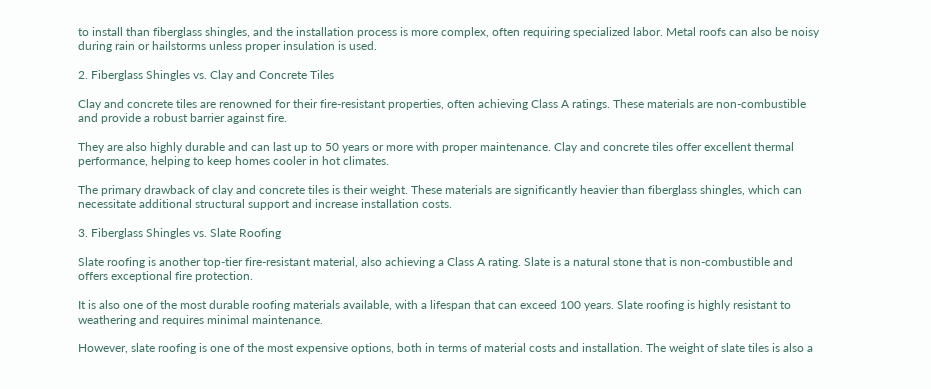to install than fiberglass shingles, and the installation process is more complex, often requiring specialized labor. Metal roofs can also be noisy during rain or hailstorms unless proper insulation is used.

2. Fiberglass Shingles vs. Clay and Concrete Tiles

Clay and concrete tiles are renowned for their fire-resistant properties, often achieving Class A ratings. These materials are non-combustible and provide a robust barrier against fire.

They are also highly durable and can last up to 50 years or more with proper maintenance. Clay and concrete tiles offer excellent thermal performance, helping to keep homes cooler in hot climates.

The primary drawback of clay and concrete tiles is their weight. These materials are significantly heavier than fiberglass shingles, which can necessitate additional structural support and increase installation costs.

3. Fiberglass Shingles vs. Slate Roofing

Slate roofing is another top-tier fire-resistant material, also achieving a Class A rating. Slate is a natural stone that is non-combustible and offers exceptional fire protection.

It is also one of the most durable roofing materials available, with a lifespan that can exceed 100 years. Slate roofing is highly resistant to weathering and requires minimal maintenance.

However, slate roofing is one of the most expensive options, both in terms of material costs and installation. The weight of slate tiles is also a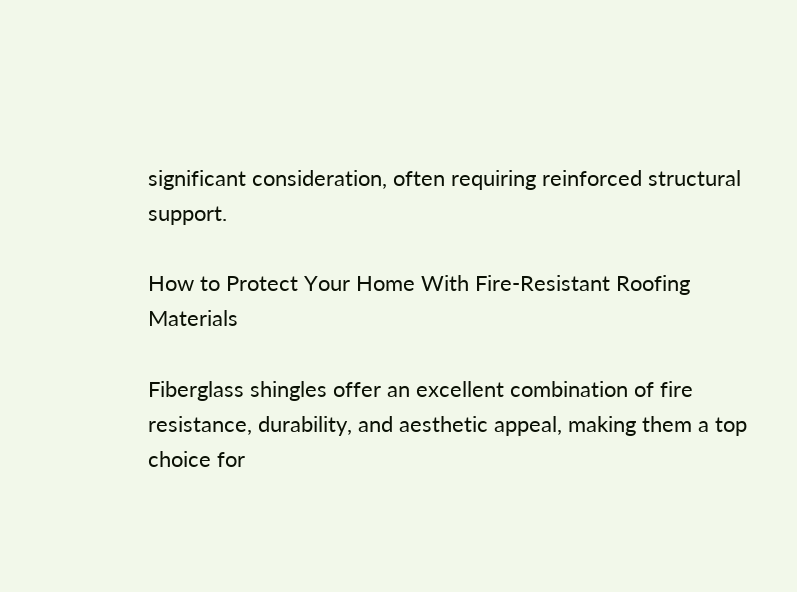significant consideration, often requiring reinforced structural support.

How to Protect Your Home With Fire-Resistant Roofing Materials

Fiberglass shingles offer an excellent combination of fire resistance, durability, and aesthetic appeal, making them a top choice for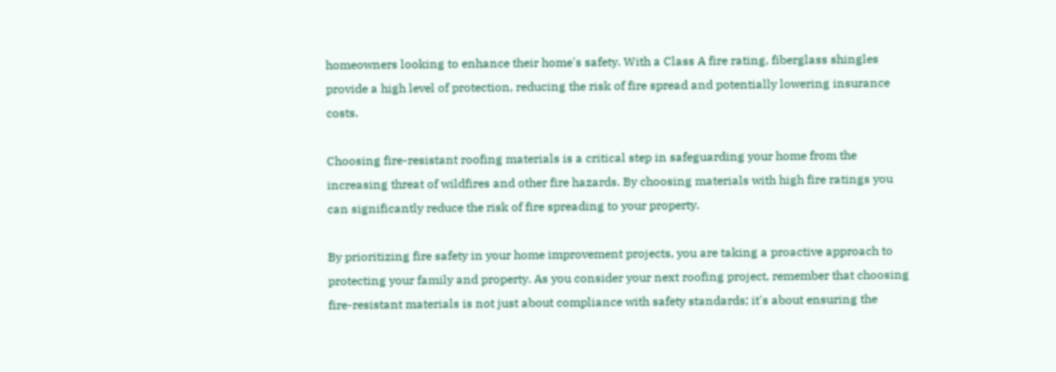homeowners looking to enhance their home's safety. With a Class A fire rating, fiberglass shingles provide a high level of protection, reducing the risk of fire spread and potentially lowering insurance costs.

Choosing fire-resistant roofing materials is a critical step in safeguarding your home from the increasing threat of wildfires and other fire hazards. By choosing materials with high fire ratings you can significantly reduce the risk of fire spreading to your property.

By prioritizing fire safety in your home improvement projects, you are taking a proactive approach to protecting your family and property. As you consider your next roofing project, remember that choosing fire-resistant materials is not just about compliance with safety standards; it's about ensuring the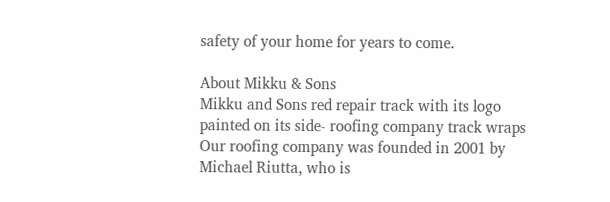safety of your home for years to come.

About Mikku & Sons
Mikku and Sons red repair track with its logo painted on its side- roofing company track wraps
Our roofing company was founded in 2001 by Michael Riutta, who is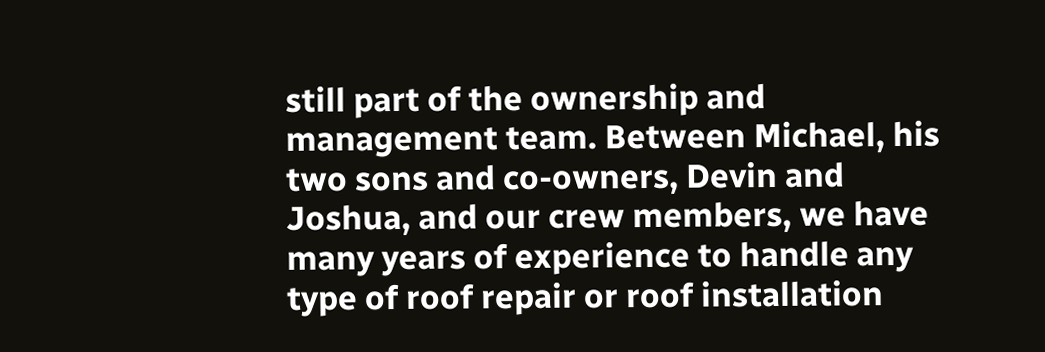still part of the ownership and management team. Between Michael, his two sons and co-owners, Devin and Joshua, and our crew members, we have many years of experience to handle any type of roof repair or roof installation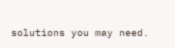solutions you may need.